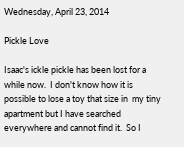Wednesday, April 23, 2014

Pickle Love

Isaac's ickle pickle has been lost for a while now.  I don't know how it is possible to lose a toy that size in  my tiny apartment but I have searched everywhere and cannot find it.  So I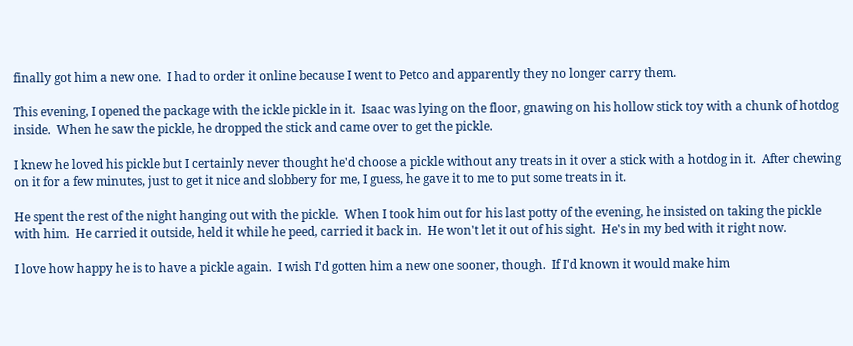finally got him a new one.  I had to order it online because I went to Petco and apparently they no longer carry them.

This evening, I opened the package with the ickle pickle in it.  Isaac was lying on the floor, gnawing on his hollow stick toy with a chunk of hotdog inside.  When he saw the pickle, he dropped the stick and came over to get the pickle.

I knew he loved his pickle but I certainly never thought he'd choose a pickle without any treats in it over a stick with a hotdog in it.  After chewing on it for a few minutes, just to get it nice and slobbery for me, I guess, he gave it to me to put some treats in it.

He spent the rest of the night hanging out with the pickle.  When I took him out for his last potty of the evening, he insisted on taking the pickle with him.  He carried it outside, held it while he peed, carried it back in.  He won't let it out of his sight.  He's in my bed with it right now.

I love how happy he is to have a pickle again.  I wish I'd gotten him a new one sooner, though.  If I'd known it would make him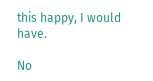this happy, I would have.

No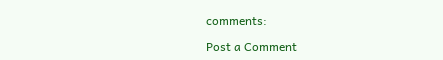comments:

Post a Comment